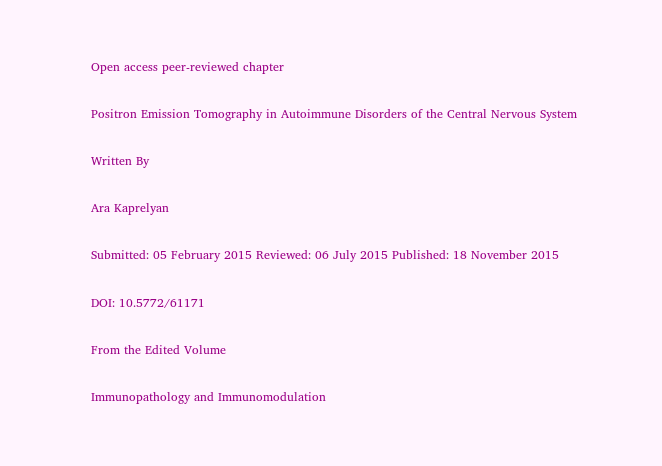Open access peer-reviewed chapter

Positron Emission Tomography in Autoimmune Disorders of the Central Nervous System

Written By

Ara Kaprelyan

Submitted: 05 February 2015 Reviewed: 06 July 2015 Published: 18 November 2015

DOI: 10.5772/61171

From the Edited Volume

Immunopathology and Immunomodulation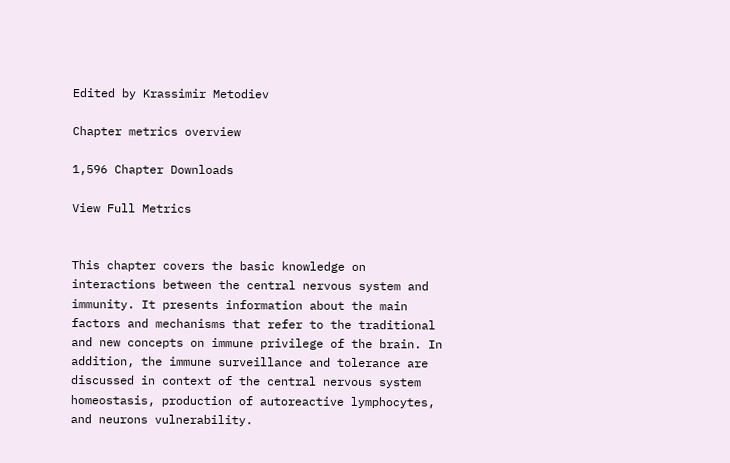Edited by Krassimir Metodiev

Chapter metrics overview

1,596 Chapter Downloads

View Full Metrics


This chapter covers the basic knowledge on interactions between the central nervous system and immunity. It presents information about the main factors and mechanisms that refer to the traditional and new concepts on immune privilege of the brain. In addition, the immune surveillance and tolerance are discussed in context of the central nervous system homeostasis, production of autoreactive lymphocytes, and neurons vulnerability.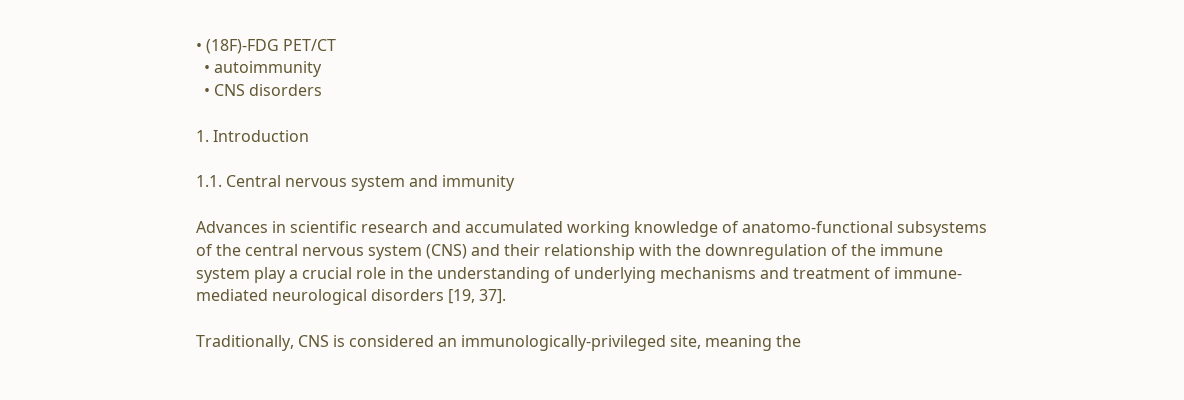• (18F)-FDG PET/CT
  • autoimmunity
  • CNS disorders

1. Introduction

1.1. Central nervous system and immunity

Advances in scientific research and accumulated working knowledge of anatomo-functional subsystems of the central nervous system (CNS) and their relationship with the downregulation of the immune system play a crucial role in the understanding of underlying mechanisms and treatment of immune-mediated neurological disorders [19, 37].

Traditionally, CNS is considered an immunologically-privileged site, meaning the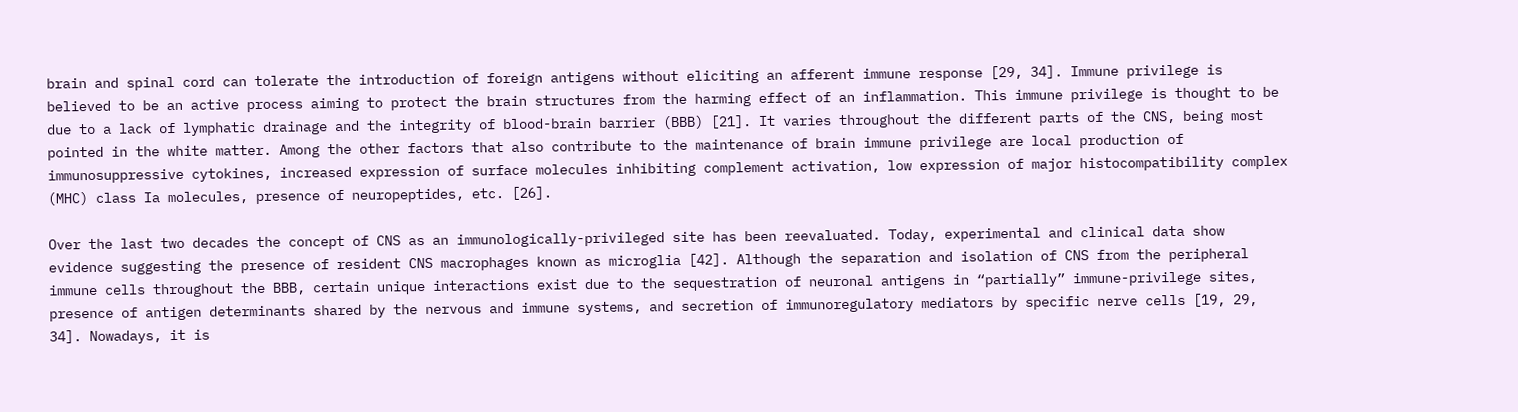brain and spinal cord can tolerate the introduction of foreign antigens without eliciting an afferent immune response [29, 34]. Immune privilege is believed to be an active process aiming to protect the brain structures from the harming effect of an inflammation. This immune privilege is thought to be due to a lack of lymphatic drainage and the integrity of blood-brain barrier (BBB) [21]. It varies throughout the different parts of the CNS, being most pointed in the white matter. Among the other factors that also contribute to the maintenance of brain immune privilege are local production of immunosuppressive cytokines, increased expression of surface molecules inhibiting complement activation, low expression of major histocompatibility complex (MHC) class Ia molecules, presence of neuropeptides, etc. [26].

Over the last two decades the concept of CNS as an immunologically-privileged site has been reevaluated. Today, experimental and clinical data show evidence suggesting the presence of resident CNS macrophages known as microglia [42]. Although the separation and isolation of CNS from the peripheral immune cells throughout the BBB, certain unique interactions exist due to the sequestration of neuronal antigens in “partially” immune-privilege sites, presence of antigen determinants shared by the nervous and immune systems, and secretion of immunoregulatory mediators by specific nerve cells [19, 29, 34]. Nowadays, it is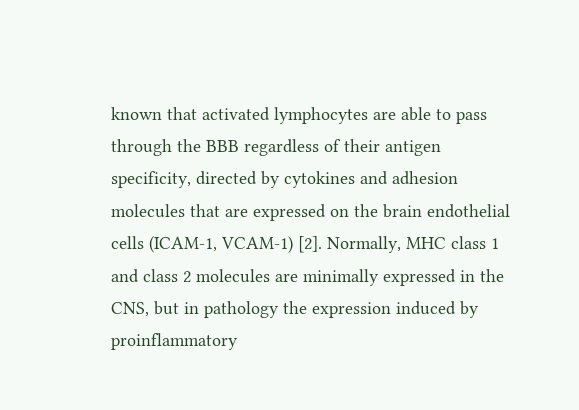known that activated lymphocytes are able to pass through the BBB regardless of their antigen specificity, directed by cytokines and adhesion molecules that are expressed on the brain endothelial cells (ICAM-1, VCAM-1) [2]. Normally, MHC class 1 and class 2 molecules are minimally expressed in the CNS, but in pathology the expression induced by proinflammatory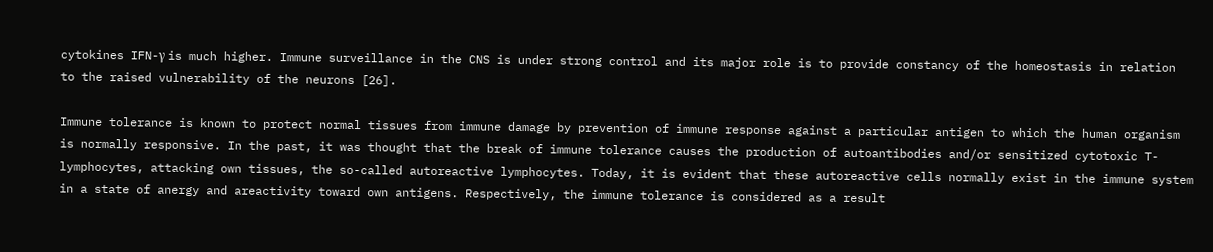cytokines IFN-γ is much higher. Immune surveillance in the CNS is under strong control and its major role is to provide constancy of the homeostasis in relation to the raised vulnerability of the neurons [26].

Immune tolerance is known to protect normal tissues from immune damage by prevention of immune response against a particular antigen to which the human organism is normally responsive. In the past, it was thought that the break of immune tolerance causes the production of autoantibodies and/or sensitized cytotoxic T-lymphocytes, attacking own tissues, the so-called autoreactive lymphocytes. Today, it is evident that these autoreactive cells normally exist in the immune system in a state of anergy and areactivity toward own antigens. Respectively, the immune tolerance is considered as a result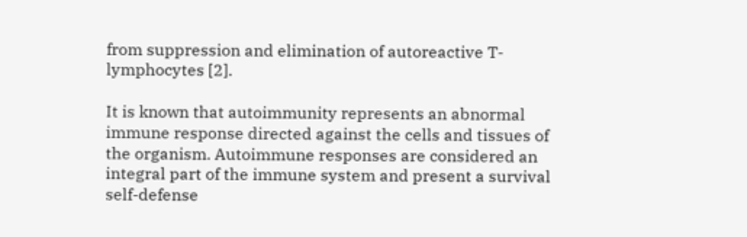from suppression and elimination of autoreactive T-lymphocytes [2].

It is known that autoimmunity represents an abnormal immune response directed against the cells and tissues of the organism. Autoimmune responses are considered an integral part of the immune system and present a survival self-defense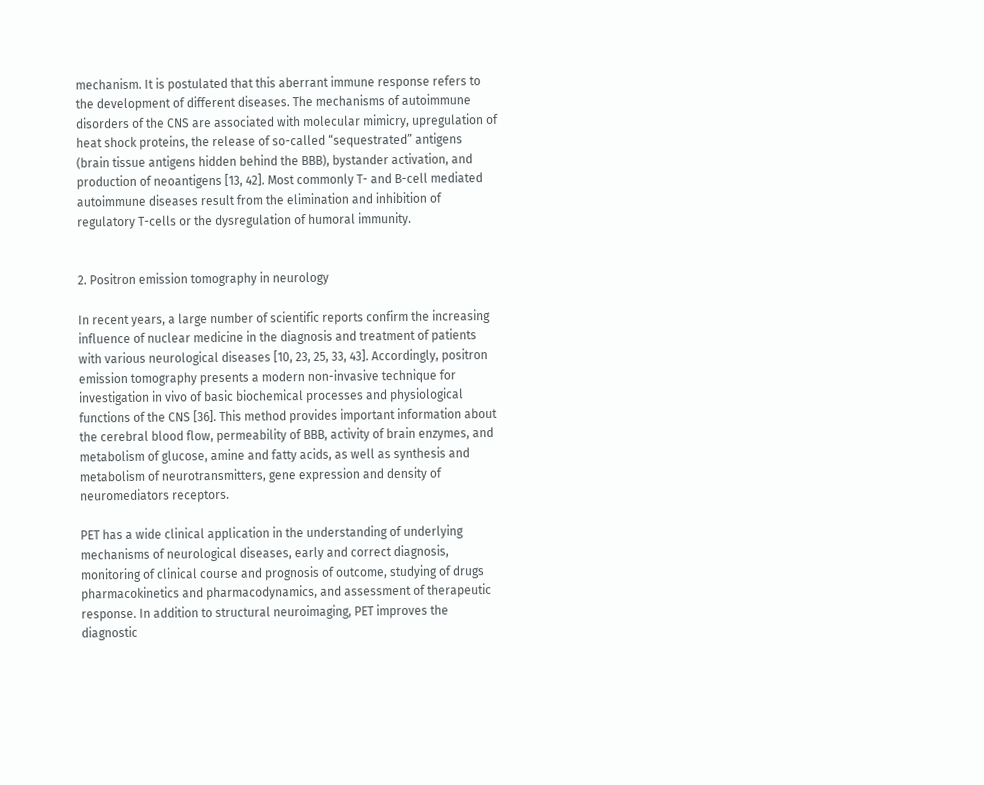mechanism. It is postulated that this aberrant immune response refers to the development of different diseases. The mechanisms of autoimmune disorders of the CNS are associated with molecular mimicry, upregulation of heat shock proteins, the release of so-called “sequestrated” antigens (brain tissue antigens hidden behind the BBB), bystander activation, and production of neoantigens [13, 42]. Most commonly T- and B-cell mediated autoimmune diseases result from the elimination and inhibition of regulatory T-cells or the dysregulation of humoral immunity.


2. Positron emission tomography in neurology

In recent years, a large number of scientific reports confirm the increasing influence of nuclear medicine in the diagnosis and treatment of patients with various neurological diseases [10, 23, 25, 33, 43]. Accordingly, positron emission tomography presents a modern non-invasive technique for investigation in vivo of basic biochemical processes and physiological functions of the CNS [36]. This method provides important information about the cerebral blood flow, permeability of BBB, activity of brain enzymes, and metabolism of glucose, amine and fatty acids, as well as synthesis and metabolism of neurotransmitters, gene expression and density of neuromediators receptors.

PET has a wide clinical application in the understanding of underlying mechanisms of neurological diseases, early and correct diagnosis, monitoring of clinical course and prognosis of outcome, studying of drugs pharmacokinetics and pharmacodynamics, and assessment of therapeutic response. In addition to structural neuroimaging, PET improves the diagnostic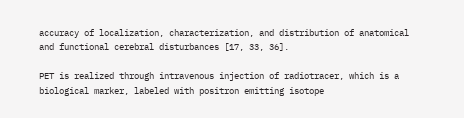accuracy of localization, characterization, and distribution of anatomical and functional cerebral disturbances [17, 33, 36].

PET is realized through intravenous injection of radiotracer, which is a biological marker, labeled with positron emitting isotope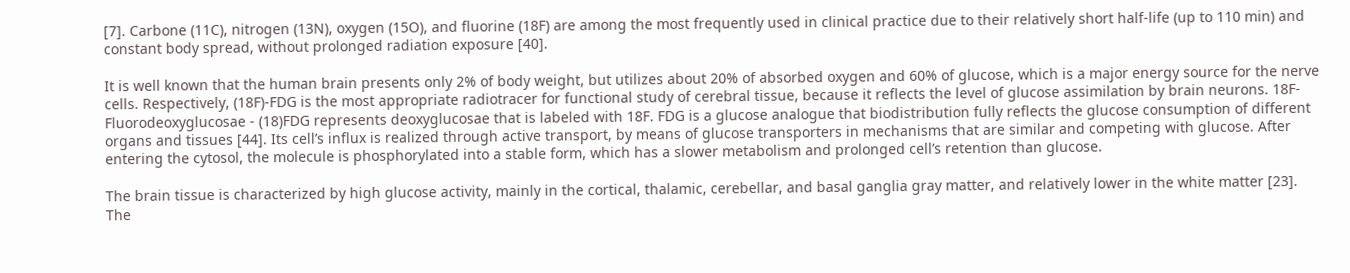[7]. Carbone (11C), nitrogen (13N), oxygen (15O), and fluorine (18F) are among the most frequently used in clinical practice due to their relatively short half-life (up to 110 min) and constant body spread, without prolonged radiation exposure [40].

It is well known that the human brain presents only 2% of body weight, but utilizes about 20% of absorbed oxygen and 60% of glucose, which is a major energy source for the nerve cells. Respectively, (18F)-FDG is the most appropriate radiotracer for functional study of cerebral tissue, because it reflects the level of glucose assimilation by brain neurons. 18F-Fluorodeoxyglucosae - (18)FDG represents deoxyglucosae that is labeled with 18F. FDG is a glucose analogue that biodistribution fully reflects the glucose consumption of different organs and tissues [44]. Its cell’s influx is realized through active transport, by means of glucose transporters in mechanisms that are similar and competing with glucose. After entering the cytosol, the molecule is phosphorylated into a stable form, which has a slower metabolism and prolonged cell’s retention than glucose.

The brain tissue is characterized by high glucose activity, mainly in the cortical, thalamic, cerebellar, and basal ganglia gray matter, and relatively lower in the white matter [23]. The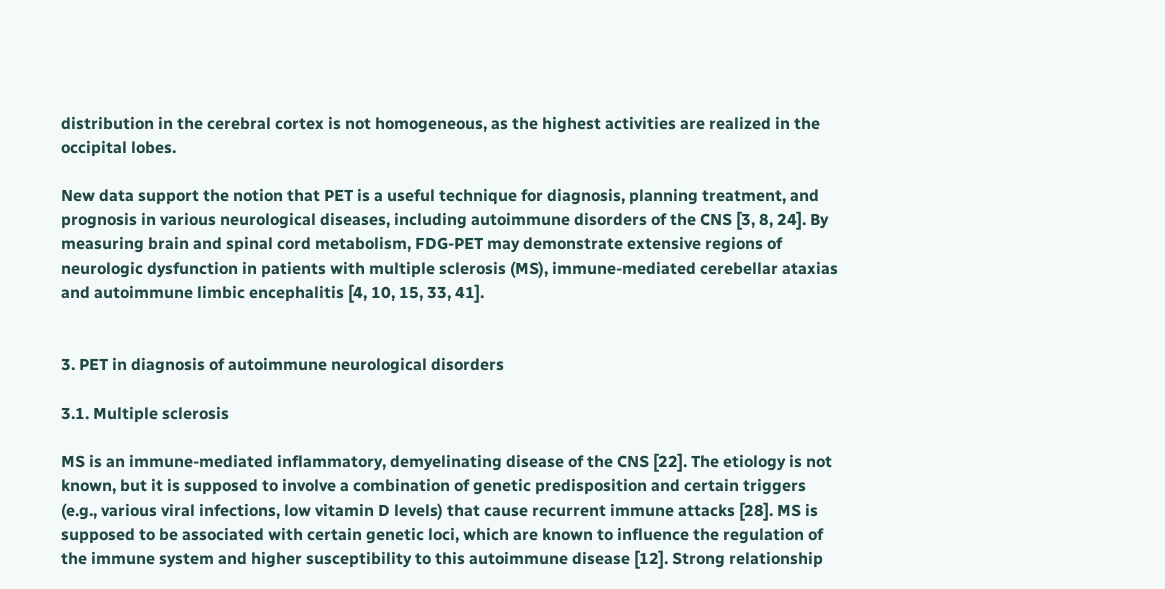distribution in the cerebral cortex is not homogeneous, as the highest activities are realized in the occipital lobes.

New data support the notion that PET is a useful technique for diagnosis, planning treatment, and prognosis in various neurological diseases, including autoimmune disorders of the CNS [3, 8, 24]. By measuring brain and spinal cord metabolism, FDG-PET may demonstrate extensive regions of neurologic dysfunction in patients with multiple sclerosis (MS), immune-mediated cerebellar ataxias and autoimmune limbic encephalitis [4, 10, 15, 33, 41].


3. PET in diagnosis of autoimmune neurological disorders

3.1. Multiple sclerosis

MS is an immune-mediated inflammatory, demyelinating disease of the CNS [22]. The etiology is not known, but it is supposed to involve a combination of genetic predisposition and certain triggers (e.g., various viral infections, low vitamin D levels) that cause recurrent immune attacks [28]. MS is supposed to be associated with certain genetic loci, which are known to influence the regulation of the immune system and higher susceptibility to this autoimmune disease [12]. Strong relationship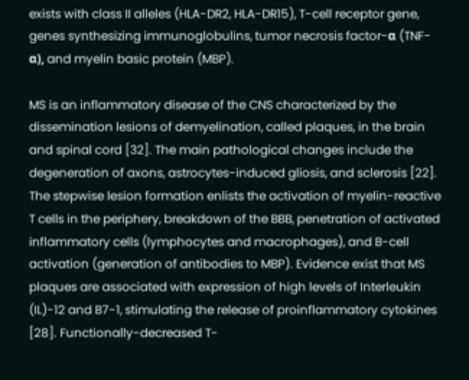exists with class II alleles (HLA-DR2, HLA-DR15), T-cell receptor gene, genes synthesizing immunoglobulins, tumor necrosis factor-α (TNF-α), and myelin basic protein (MBP).

MS is an inflammatory disease of the CNS characterized by the dissemination lesions of demyelination, called plaques, in the brain and spinal cord [32]. The main pathological changes include the degeneration of axons, astrocytes-induced gliosis, and sclerosis [22]. The stepwise lesion formation enlists the activation of myelin-reactive T cells in the periphery, breakdown of the BBB, penetration of activated inflammatory cells (lymphocytes and macrophages), and B-cell activation (generation of antibodies to MBP). Evidence exist that MS plaques are associated with expression of high levels of Interleukin (IL)-12 and B7-1, stimulating the release of proinflammatory cytokines [28]. Functionally-decreased T-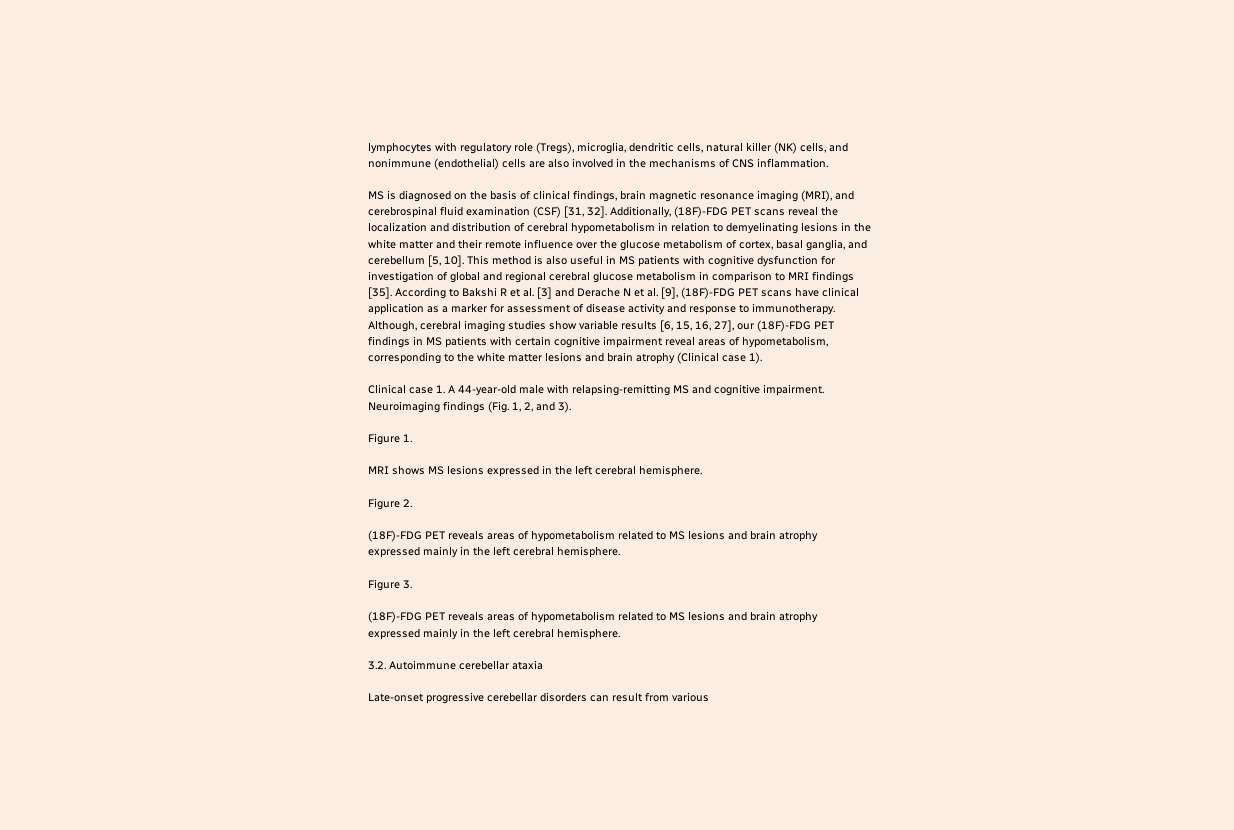lymphocytes with regulatory role (Tregs), microglia, dendritic cells, natural killer (NK) cells, and nonimmune (endothelial) cells are also involved in the mechanisms of CNS inflammation.

MS is diagnosed on the basis of clinical findings, brain magnetic resonance imaging (MRI), and cerebrospinal fluid examination (CSF) [31, 32]. Additionally, (18F)-FDG PET scans reveal the localization and distribution of cerebral hypometabolism in relation to demyelinating lesions in the white matter and their remote influence over the glucose metabolism of cortex, basal ganglia, and cerebellum [5, 10]. This method is also useful in MS patients with cognitive dysfunction for investigation of global and regional cerebral glucose metabolism in comparison to MRI findings [35]. According to Bakshi R et al. [3] and Derache N et al. [9], (18F)-FDG PET scans have clinical application as a marker for assessment of disease activity and response to immunotherapy. Although, cerebral imaging studies show variable results [6, 15, 16, 27], our (18F)-FDG PET findings in MS patients with certain cognitive impairment reveal areas of hypometabolism, corresponding to the white matter lesions and brain atrophy (Clinical case 1).

Clinical case 1. A 44-year-old male with relapsing-remitting MS and cognitive impairment. Neuroimaging findings (Fig. 1, 2, and 3).

Figure 1.

MRI shows MS lesions expressed in the left cerebral hemisphere.

Figure 2.

(18F)-FDG PET reveals areas of hypometabolism related to MS lesions and brain atrophy expressed mainly in the left cerebral hemisphere.

Figure 3.

(18F)-FDG PET reveals areas of hypometabolism related to MS lesions and brain atrophy expressed mainly in the left cerebral hemisphere.

3.2. Autoimmune cerebellar ataxia

Late-onset progressive cerebellar disorders can result from various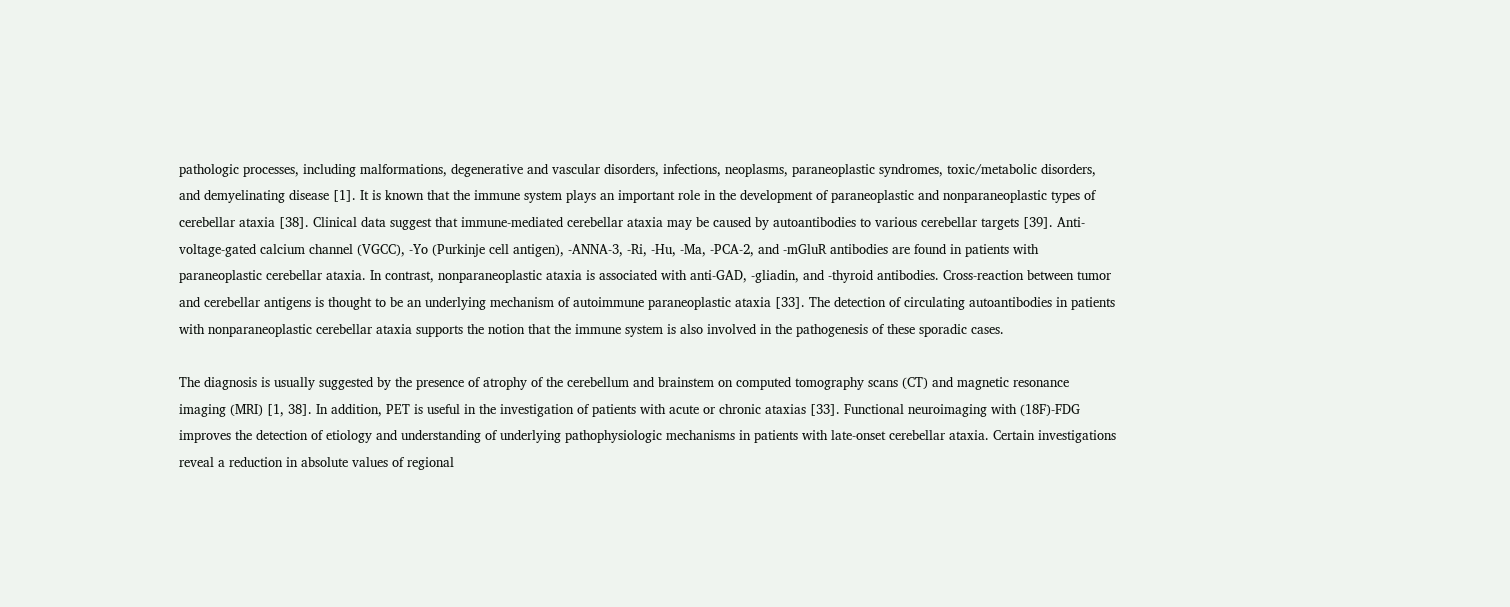pathologic processes, including malformations, degenerative and vascular disorders, infections, neoplasms, paraneoplastic syndromes, toxic/metabolic disorders, and demyelinating disease [1]. It is known that the immune system plays an important role in the development of paraneoplastic and nonparaneoplastic types of cerebellar ataxia [38]. Clinical data suggest that immune-mediated cerebellar ataxia may be caused by autoantibodies to various cerebellar targets [39]. Anti-voltage-gated calcium channel (VGCC), -Yo (Purkinje cell antigen), -ANNA-3, -Ri, -Hu, -Ma, -PCA-2, and -mGluR antibodies are found in patients with paraneoplastic cerebellar ataxia. In contrast, nonparaneoplastic ataxia is associated with anti-GAD, -gliadin, and -thyroid antibodies. Cross-reaction between tumor and cerebellar antigens is thought to be an underlying mechanism of autoimmune paraneoplastic ataxia [33]. The detection of circulating autoantibodies in patients with nonparaneoplastic cerebellar ataxia supports the notion that the immune system is also involved in the pathogenesis of these sporadic cases.

The diagnosis is usually suggested by the presence of atrophy of the cerebellum and brainstem on computed tomography scans (CT) and magnetic resonance imaging (MRI) [1, 38]. In addition, PET is useful in the investigation of patients with acute or chronic ataxias [33]. Functional neuroimaging with (18F)-FDG improves the detection of etiology and understanding of underlying pathophysiologic mechanisms in patients with late-onset cerebellar ataxia. Certain investigations reveal a reduction in absolute values of regional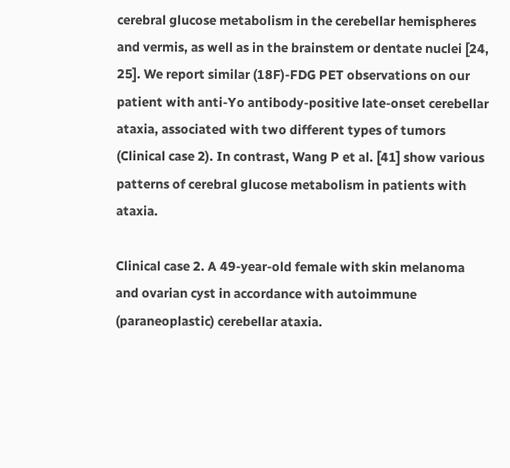cerebral glucose metabolism in the cerebellar hemispheres and vermis, as well as in the brainstem or dentate nuclei [24, 25]. We report similar (18F)-FDG PET observations on our patient with anti-Yo antibody-positive late-onset cerebellar ataxia, associated with two different types of tumors (Clinical case 2). In contrast, Wang P et al. [41] show various patterns of cerebral glucose metabolism in patients with ataxia.

Clinical case 2. A 49-year-old female with skin melanoma and ovarian cyst in accordance with autoimmune (paraneoplastic) cerebellar ataxia.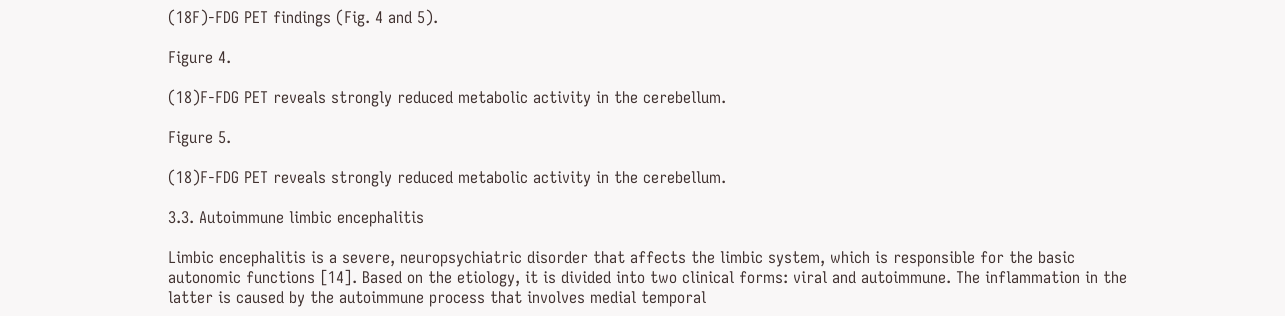(18F)-FDG PET findings (Fig. 4 and 5).

Figure 4.

(18)F-FDG PET reveals strongly reduced metabolic activity in the cerebellum.

Figure 5.

(18)F-FDG PET reveals strongly reduced metabolic activity in the cerebellum.

3.3. Autoimmune limbic encephalitis

Limbic encephalitis is a severe, neuropsychiatric disorder that affects the limbic system, which is responsible for the basic autonomic functions [14]. Based on the etiology, it is divided into two clinical forms: viral and autoimmune. The inflammation in the latter is caused by the autoimmune process that involves medial temporal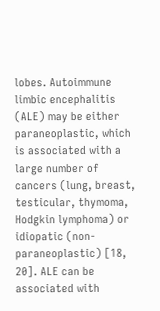lobes. Autoimmune limbic encephalitis (ALE) may be either paraneoplastic, which is associated with a large number of cancers (lung, breast, testicular, thymoma, Hodgkin lymphoma) or idiopatic (non-paraneoplastic) [18, 20]. ALE can be associated with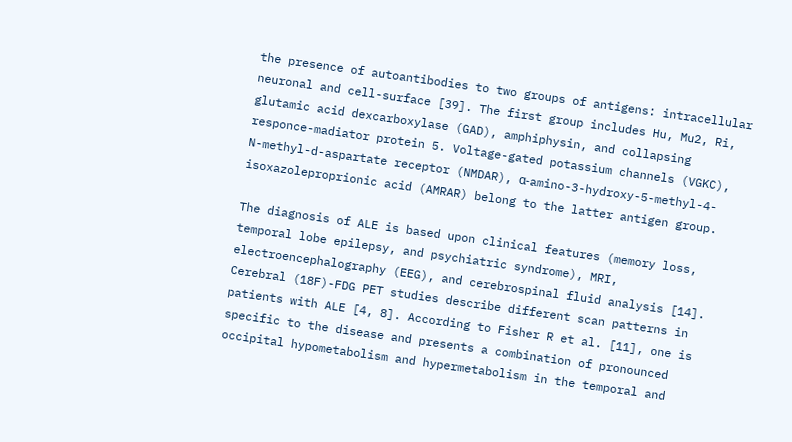the presence of autoantibodies to two groups of antigens: intracellular neuronal and cell-surface [39]. The first group includes Hu, Mu2, Ri, glutamic acid dexcarboxylase (GAD), amphiphysin, and collapsing responce-madiator protein 5. Voltage-gated potassium channels (VGKC), N-methyl-d-aspartate receptor (NMDAR), α-amino-3-hydroxy-5-methyl-4-isoxazoleproprionic acid (AMRAR) belong to the latter antigen group.

The diagnosis of ALE is based upon clinical features (memory loss, temporal lobe epilepsy, and psychiatric syndrome), MRI, electroencephalography (EEG), and cerebrospinal fluid analysis [14]. Cerebral (18F)-FDG PET studies describe different scan patterns in patients with ALE [4, 8]. According to Fisher R et al. [11], one is specific to the disease and presents a combination of pronounced occipital hypometabolism and hypermetabolism in the temporal and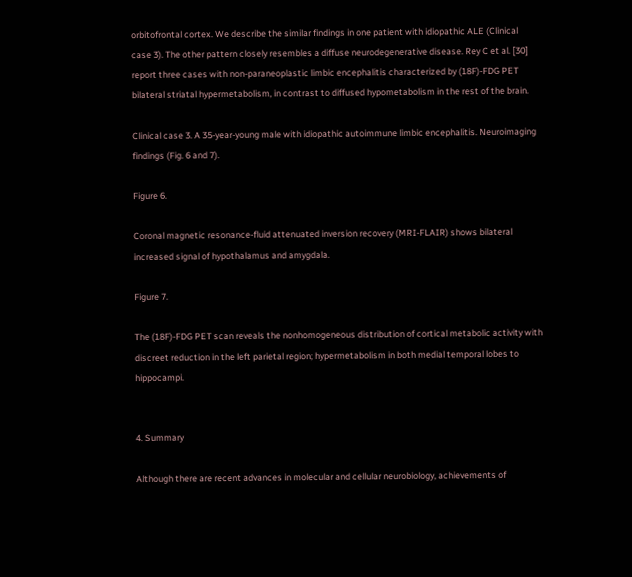orbitofrontal cortex. We describe the similar findings in one patient with idiopathic ALE (Clinical case 3). The other pattern closely resembles a diffuse neurodegenerative disease. Rey C et al. [30] report three cases with non-paraneoplastic limbic encephalitis characterized by (18F)-FDG PET bilateral striatal hypermetabolism, in contrast to diffused hypometabolism in the rest of the brain.

Clinical case 3. A 35-year-young male with idiopathic autoimmune limbic encephalitis. Neuroimaging findings (Fig. 6 and 7).

Figure 6.

Coronal magnetic resonance-fluid attenuated inversion recovery (MRI-FLAIR) shows bilateral increased signal of hypothalamus and amygdala.

Figure 7.

The (18F)-FDG PET scan reveals the nonhomogeneous distribution of cortical metabolic activity with discreet reduction in the left parietal region; hypermetabolism in both medial temporal lobes to hippocampi.


4. Summary

Although there are recent advances in molecular and cellular neurobiology, achievements of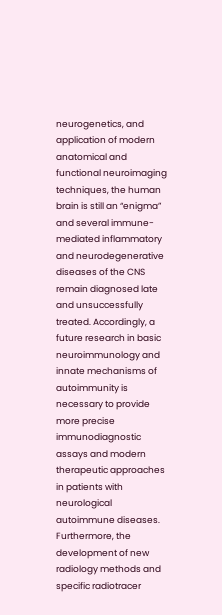neurogenetics, and application of modern anatomical and functional neuroimaging techniques, the human brain is still an “enigma” and several immune-mediated inflammatory and neurodegenerative diseases of the CNS remain diagnosed late and unsuccessfully treated. Accordingly, a future research in basic neuroimmunology and innate mechanisms of autoimmunity is necessary to provide more precise immunodiagnostic assays and modern therapeutic approaches in patients with neurological autoimmune diseases. Furthermore, the development of new radiology methods and specific radiotracer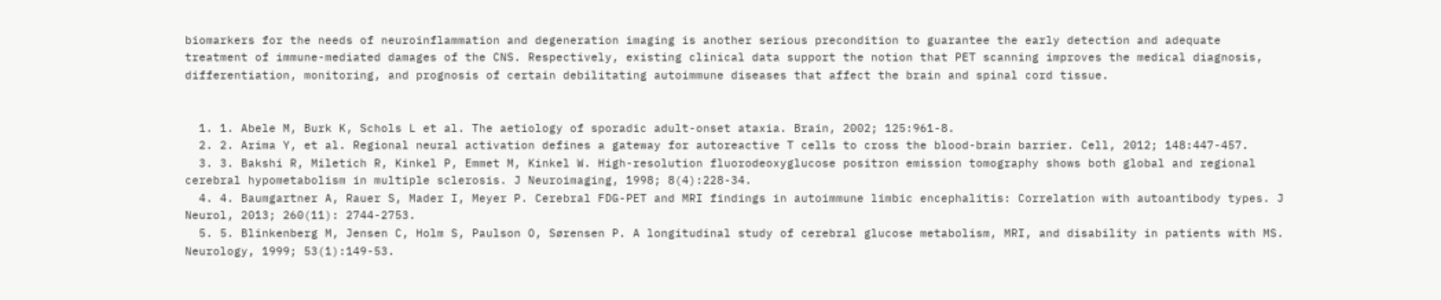biomarkers for the needs of neuroinflammation and degeneration imaging is another serious precondition to guarantee the early detection and adequate treatment of immune-mediated damages of the CNS. Respectively, existing clinical data support the notion that PET scanning improves the medical diagnosis, differentiation, monitoring, and prognosis of certain debilitating autoimmune diseases that affect the brain and spinal cord tissue.


  1. 1. Abele M, Burk K, Schols L et al. The aetiology of sporadic adult-onset ataxia. Brain, 2002; 125:961-8.
  2. 2. Arima Y, et al. Regional neural activation defines a gateway for autoreactive T cells to cross the blood-brain barrier. Cell, 2012; 148:447-457.
  3. 3. Bakshi R, Miletich R, Kinkel P, Emmet M, Kinkel W. High-resolution fluorodeoxyglucose positron emission tomography shows both global and regional cerebral hypometabolism in multiple sclerosis. J Neuroimaging, 1998; 8(4):228-34.
  4. 4. Baumgartner A, Rauer S, Mader I, Meyer P. Cerebral FDG-PET and MRI findings in autoimmune limbic encephalitis: Correlation with autoantibody types. J Neurol, 2013; 260(11): 2744-2753.
  5. 5. Blinkenberg M, Jensen C, Holm S, Paulson O, Sørensen P. A longitudinal study of cerebral glucose metabolism, MRI, and disability in patients with MS. Neurology, 1999; 53(1):149-53.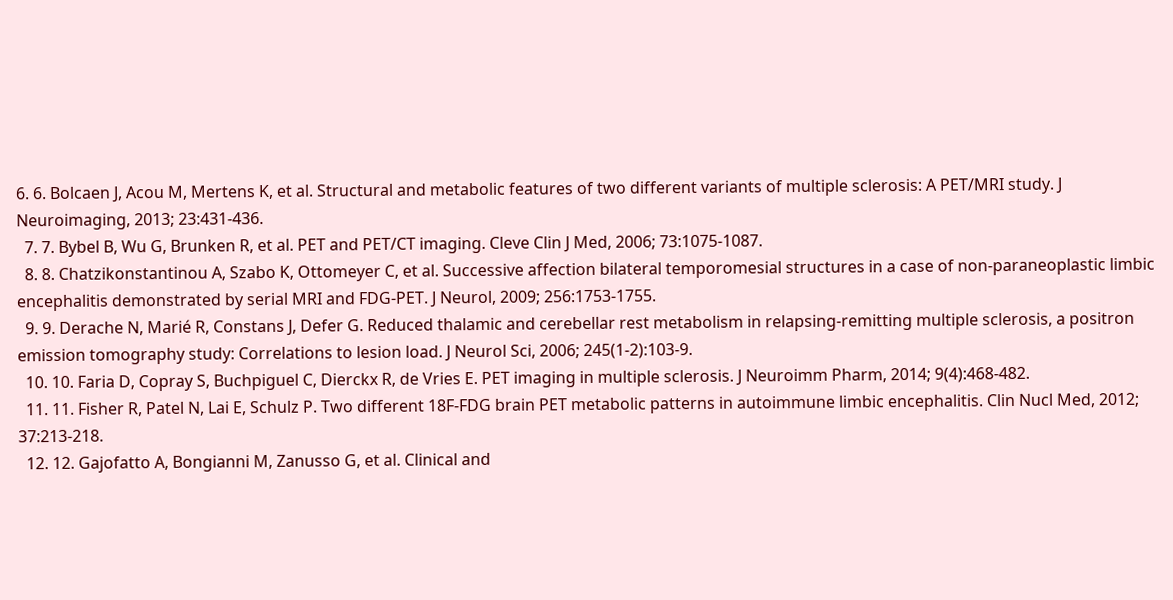6. 6. Bolcaen J, Acou M, Mertens K, et al. Structural and metabolic features of two different variants of multiple sclerosis: A PET/MRI study. J Neuroimaging, 2013; 23:431-436.
  7. 7. Bybel B, Wu G, Brunken R, et al. PET and PET/CT imaging. Cleve Clin J Med, 2006; 73:1075-1087.
  8. 8. Chatzikonstantinou A, Szabo K, Ottomeyer C, et al. Successive affection bilateral temporomesial structures in a case of non-paraneoplastic limbic encephalitis demonstrated by serial MRI and FDG-PET. J Neurol, 2009; 256:1753-1755.
  9. 9. Derache N, Marié R, Constans J, Defer G. Reduced thalamic and cerebellar rest metabolism in relapsing-remitting multiple sclerosis, a positron emission tomography study: Correlations to lesion load. J Neurol Sci, 2006; 245(1-2):103-9.
  10. 10. Faria D, Copray S, Buchpiguel C, Dierckx R, de Vries E. PET imaging in multiple sclerosis. J Neuroimm Pharm, 2014; 9(4):468-482.
  11. 11. Fisher R, Patel N, Lai E, Schulz P. Two different 18F-FDG brain PET metabolic patterns in autoimmune limbic encephalitis. Clin Nucl Med, 2012; 37:213-218.
  12. 12. Gajofatto A, Bongianni M, Zanusso G, et al. Clinical and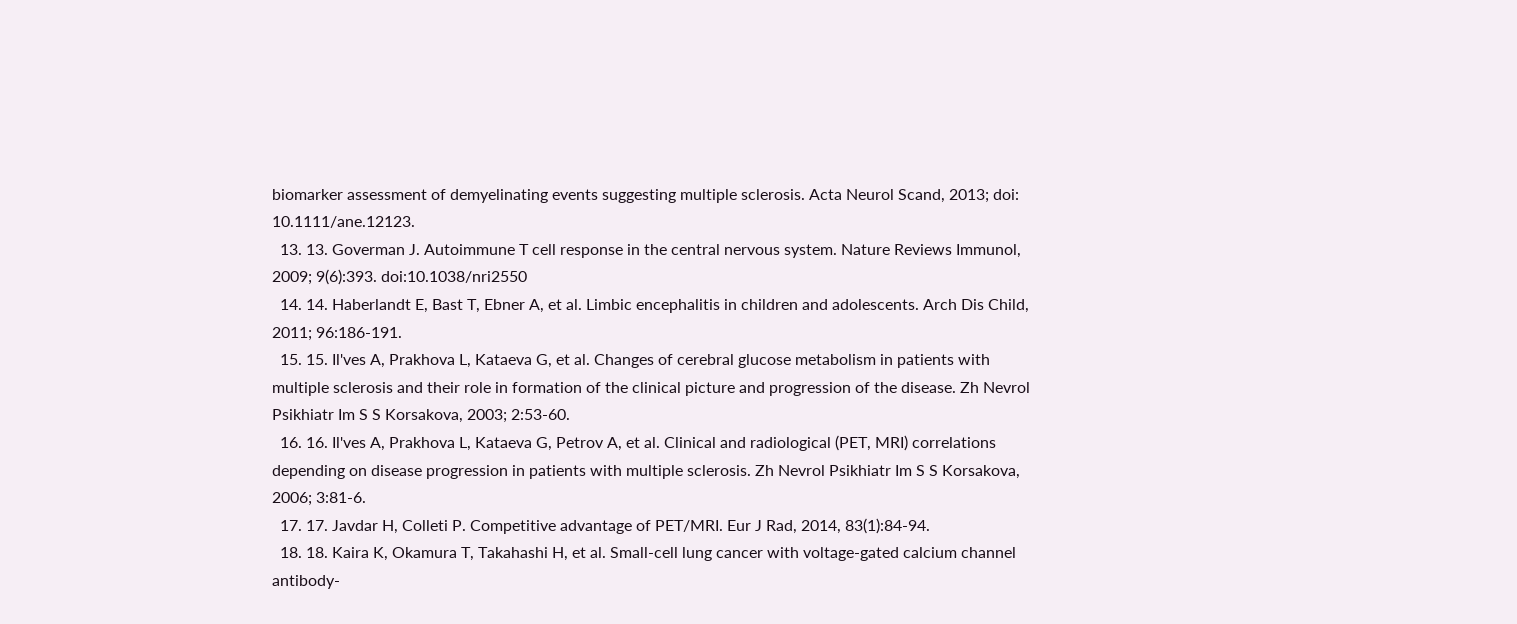biomarker assessment of demyelinating events suggesting multiple sclerosis. Acta Neurol Scand, 2013; doi: 10.1111/ane.12123.
  13. 13. Goverman J. Autoimmune T cell response in the central nervous system. Nature Reviews Immunol, 2009; 9(6):393. doi:10.1038/nri2550
  14. 14. Haberlandt E, Bast T, Ebner A, et al. Limbic encephalitis in children and adolescents. Arch Dis Child, 2011; 96:186-191.
  15. 15. Il'ves A, Prakhova L, Kataeva G, et al. Changes of cerebral glucose metabolism in patients with multiple sclerosis and their role in formation of the clinical picture and progression of the disease. Zh Nevrol Psikhiatr Im S S Korsakova, 2003; 2:53-60.
  16. 16. Il'ves A, Prakhova L, Kataeva G, Petrov A, et al. Clinical and radiological (PET, MRI) correlations depending on disease progression in patients with multiple sclerosis. Zh Nevrol Psikhiatr Im S S Korsakova, 2006; 3:81-6.
  17. 17. Javdar H, Colleti P. Competitive advantage of PET/MRI. Eur J Rad, 2014, 83(1):84-94.
  18. 18. Kaira K, Okamura T, Takahashi H, et al. Small-cell lung cancer with voltage-gated calcium channel antibody-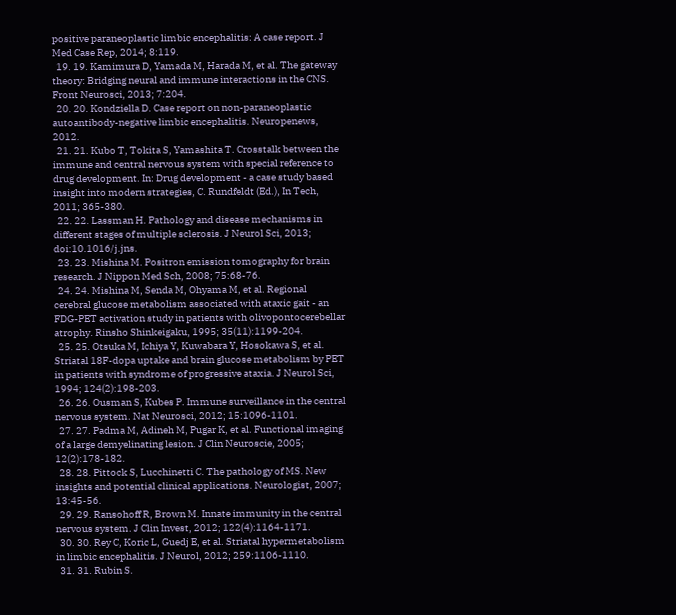positive paraneoplastic limbic encephalitis: A case report. J Med Case Rep, 2014; 8:119.
  19. 19. Kamimura D, Yamada M, Harada M, et al. The gateway theory: Bridging neural and immune interactions in the CNS. Front Neurosci, 2013; 7:204.
  20. 20. Kondziella D. Case report on non-paraneoplastic autoantibody-negative limbic encephalitis. Neuropenews, 2012.
  21. 21. Kubo T, Tokita S, Yamashita T. Crosstalk between the immune and central nervous system with special reference to drug development. In: Drug development - a case study based insight into modern strategies, C. Rundfeldt (Ed.), In Tech, 2011; 365-380.
  22. 22. Lassman H. Pathology and disease mechanisms in different stages of multiple sclerosis. J Neurol Sci, 2013; doi:10.1016/j.jns.
  23. 23. Mishina M. Positron emission tomography for brain research. J Nippon Med Sch, 2008; 75:68-76.
  24. 24. Mishina M, Senda M, Ohyama M, et al. Regional cerebral glucose metabolism associated with ataxic gait - an FDG-PET activation study in patients with olivopontocerebellar atrophy. Rinsho Shinkeigaku, 1995; 35(11):1199-204.
  25. 25. Otsuka M, Ichiya Y, Kuwabara Y, Hosokawa S, et al. Striatal 18F-dopa uptake and brain glucose metabolism by PET in patients with syndrome of progressive ataxia. J Neurol Sci, 1994; 124(2):198-203.
  26. 26. Ousman S, Kubes P. Immune surveillance in the central nervous system. Nat Neurosci, 2012; 15:1096-1101.
  27. 27. Padma M, Adineh M, Pugar K, et al. Functional imaging of a large demyelinating lesion. J Clin Neuroscie, 2005; 12(2):178-182.
  28. 28. Pittock S, Lucchinetti C. The pathology of MS. New insights and potential clinical applications. Neurologist, 2007; 13:45-56.
  29. 29. Ransohoff R, Brown M. Innate immunity in the central nervous system. J Clin Invest, 2012; 122(4):1164-1171.
  30. 30. Rey C, Koric L, Guedj E, et al. Striatal hypermetabolism in limbic encephalitis. J Neurol, 2012; 259:1106-1110.
  31. 31. Rubin S.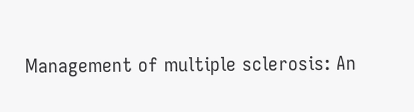Management of multiple sclerosis: An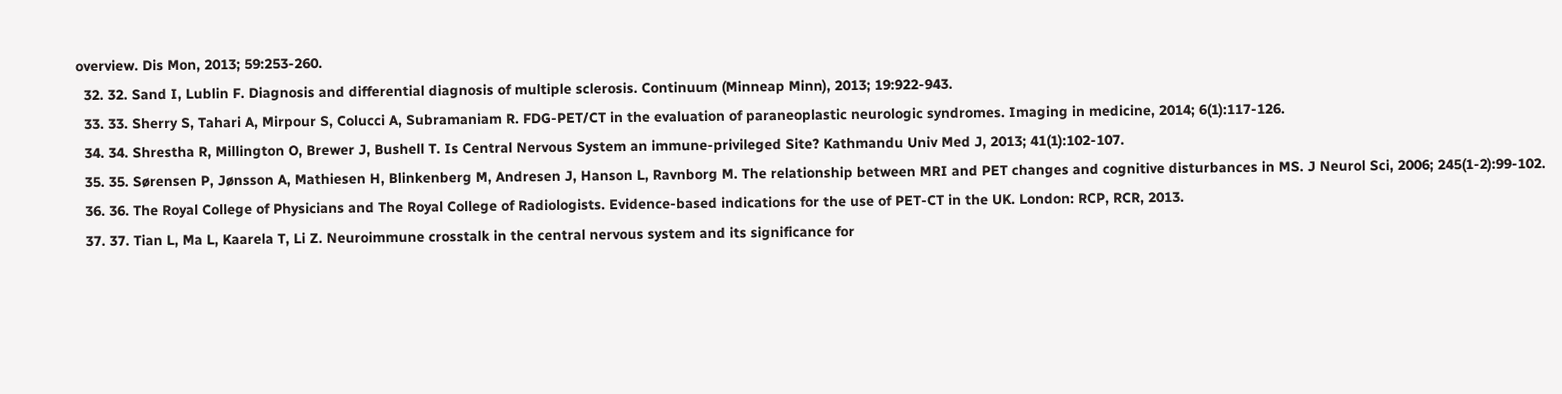overview. Dis Mon, 2013; 59:253-260.
  32. 32. Sand I, Lublin F. Diagnosis and differential diagnosis of multiple sclerosis. Continuum (Minneap Minn), 2013; 19:922-943.
  33. 33. Sherry S, Tahari A, Mirpour S, Colucci A, Subramaniam R. FDG-PET/CT in the evaluation of paraneoplastic neurologic syndromes. Imaging in medicine, 2014; 6(1):117-126.
  34. 34. Shrestha R, Millington O, Brewer J, Bushell T. Is Central Nervous System an immune-privileged Site? Kathmandu Univ Med J, 2013; 41(1):102-107.
  35. 35. Sørensen P, Jønsson A, Mathiesen H, Blinkenberg M, Andresen J, Hanson L, Ravnborg M. The relationship between MRI and PET changes and cognitive disturbances in MS. J Neurol Sci, 2006; 245(1-2):99-102.
  36. 36. The Royal College of Physicians and The Royal College of Radiologists. Evidence-based indications for the use of PET-CT in the UK. London: RCP, RCR, 2013.
  37. 37. Tian L, Ma L, Kaarela T, Li Z. Neuroimmune crosstalk in the central nervous system and its significance for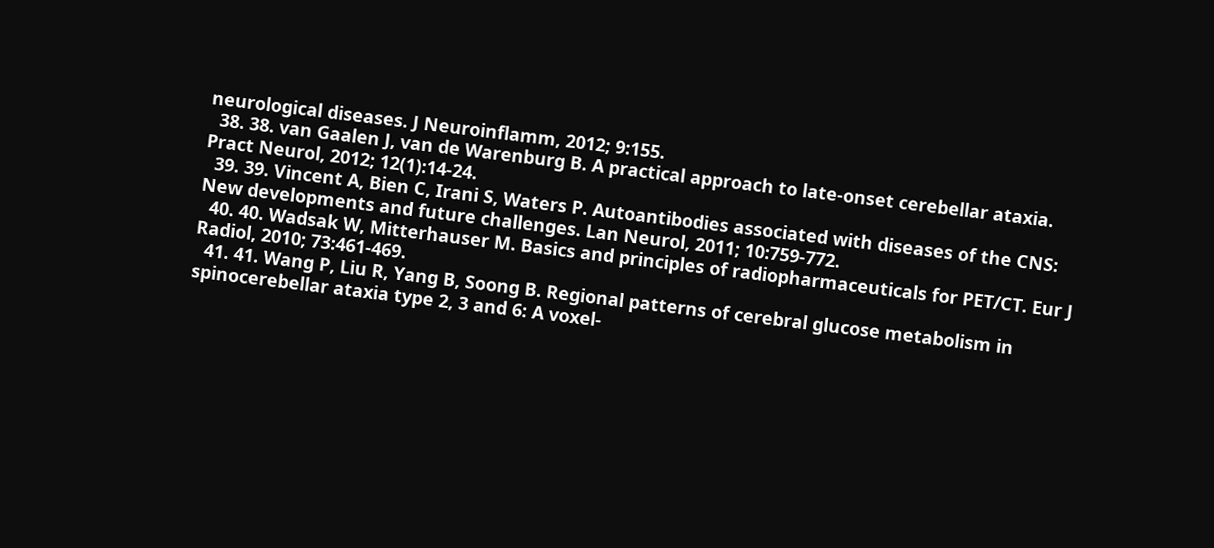neurological diseases. J Neuroinflamm, 2012; 9:155.
  38. 38. van Gaalen J, van de Warenburg B. A practical approach to late-onset cerebellar ataxia. Pract Neurol, 2012; 12(1):14-24.
  39. 39. Vincent A, Bien C, Irani S, Waters P. Autoantibodies associated with diseases of the CNS: New developments and future challenges. Lan Neurol, 2011; 10:759-772.
  40. 40. Wadsak W, Mitterhauser M. Basics and principles of radiopharmaceuticals for PET/CT. Eur J Radiol, 2010; 73:461-469.
  41. 41. Wang P, Liu R, Yang B, Soong B. Regional patterns of cerebral glucose metabolism in spinocerebellar ataxia type 2, 3 and 6: A voxel-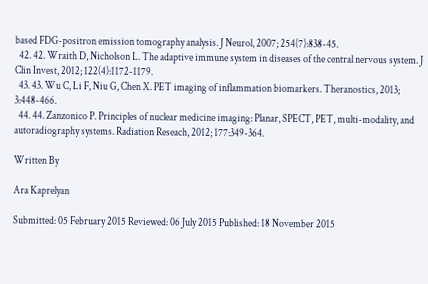based FDG-positron emission tomography analysis. J Neurol, 2007; 254(7):838-45.
  42. 42. Wraith D, Nicholson L. The adaptive immune system in diseases of the central nervous system. J Clin Invest, 2012; 122(4):1172-1179.
  43. 43. Wu C, Li F, Niu G, Chen X. PET imaging of inflammation biomarkers. Theranostics, 2013; 3:448-466.
  44. 44. Zanzonico P. Principles of nuclear medicine imaging: Planar, SPECT, PET, multi-modality, and autoradiography systems. Radiation Reseach, 2012; 177:349-364.

Written By

Ara Kaprelyan

Submitted: 05 February 2015 Reviewed: 06 July 2015 Published: 18 November 2015